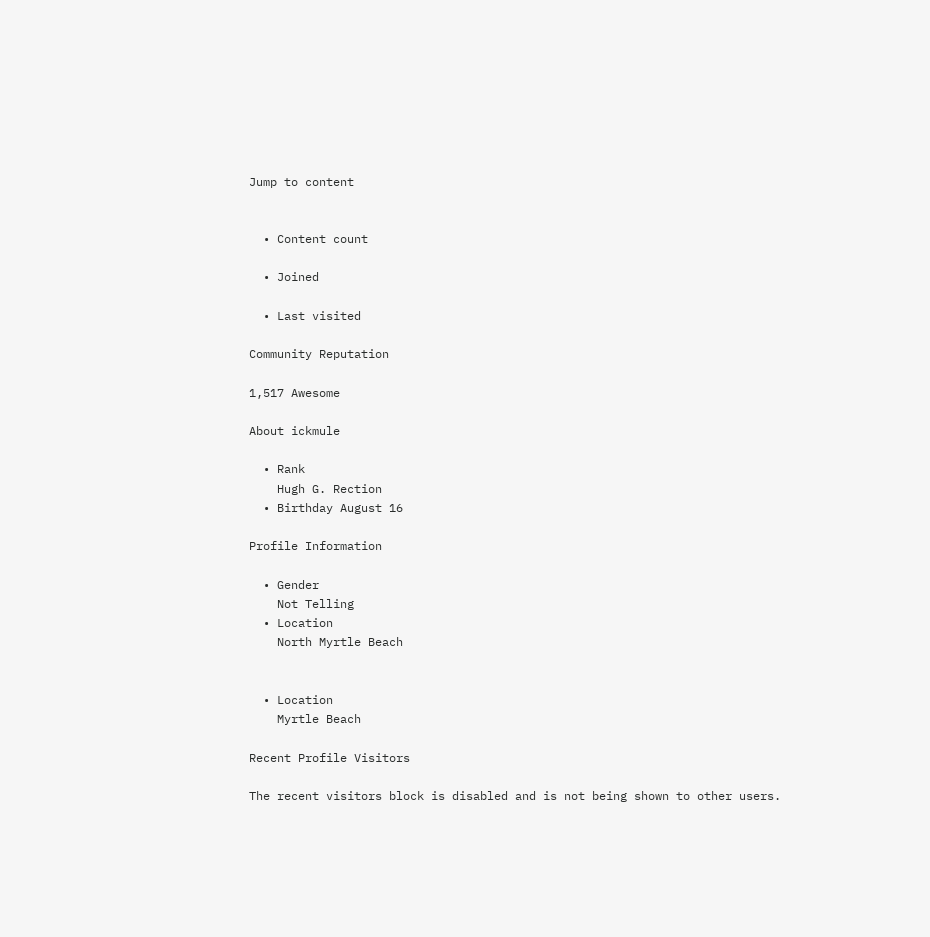Jump to content


  • Content count

  • Joined

  • Last visited

Community Reputation

1,517 Awesome

About ickmule

  • Rank
    Hugh G. Rection
  • Birthday August 16

Profile Information

  • Gender
    Not Telling
  • Location
    North Myrtle Beach


  • Location
    Myrtle Beach

Recent Profile Visitors

The recent visitors block is disabled and is not being shown to other users.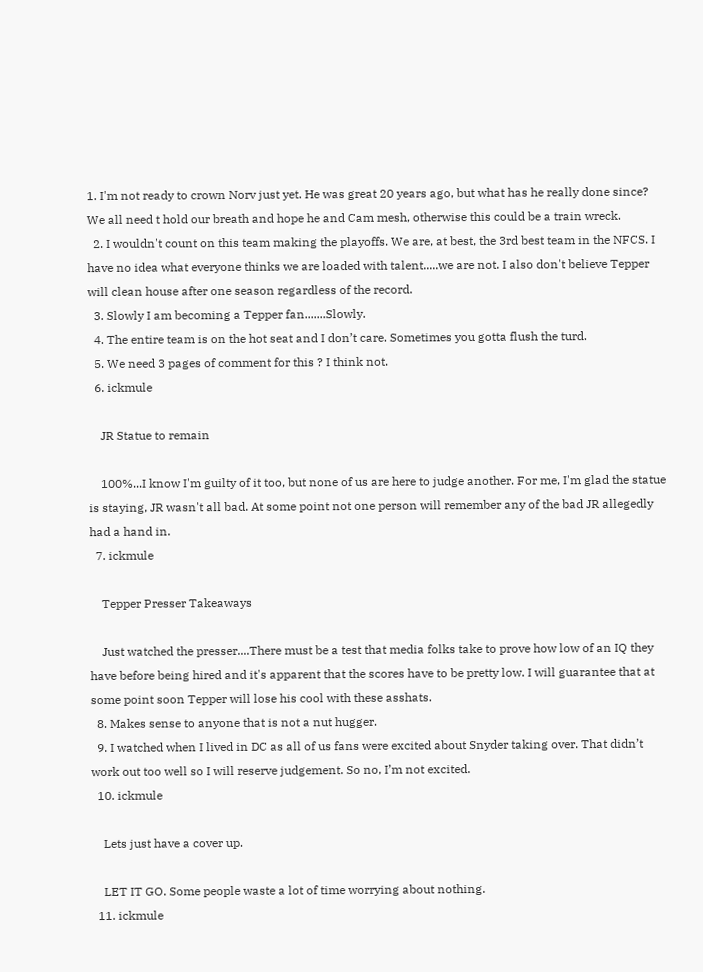1. I'm not ready to crown Norv just yet. He was great 20 years ago, but what has he really done since? We all need t hold our breath and hope he and Cam mesh, otherwise this could be a train wreck.
  2. I wouldn't count on this team making the playoffs. We are, at best, the 3rd best team in the NFCS. I have no idea what everyone thinks we are loaded with talent.....we are not. I also don't believe Tepper will clean house after one season regardless of the record.
  3. Slowly I am becoming a Tepper fan.......Slowly.
  4. The entire team is on the hot seat and I don’t care. Sometimes you gotta flush the turd.
  5. We need 3 pages of comment for this ? I think not.
  6. ickmule

    JR Statue to remain

    100%...I know I'm guilty of it too, but none of us are here to judge another. For me, I'm glad the statue is staying, JR wasn't all bad. At some point not one person will remember any of the bad JR allegedly had a hand in.
  7. ickmule

    Tepper Presser Takeaways

    Just watched the presser....There must be a test that media folks take to prove how low of an IQ they have before being hired and it's apparent that the scores have to be pretty low. I will guarantee that at some point soon Tepper will lose his cool with these asshats.
  8. Makes sense to anyone that is not a nut hugger.
  9. I watched when I lived in DC as all of us fans were excited about Snyder taking over. That didn’t work out too well so I will reserve judgement. So no, I’m not excited.
  10. ickmule

    Lets just have a cover up.

    LET IT GO. Some people waste a lot of time worrying about nothing.
  11. ickmule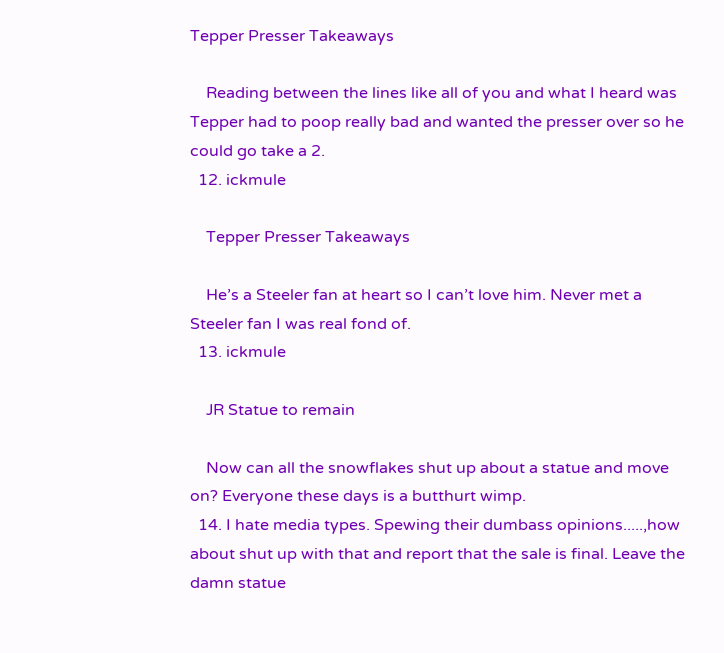Tepper Presser Takeaways

    Reading between the lines like all of you and what I heard was Tepper had to poop really bad and wanted the presser over so he could go take a 2.
  12. ickmule

    Tepper Presser Takeaways

    He’s a Steeler fan at heart so I can’t love him. Never met a Steeler fan I was real fond of.
  13. ickmule

    JR Statue to remain

    Now can all the snowflakes shut up about a statue and move on? Everyone these days is a butthurt wimp.
  14. I hate media types. Spewing their dumbass opinions.....,how about shut up with that and report that the sale is final. Leave the damn statue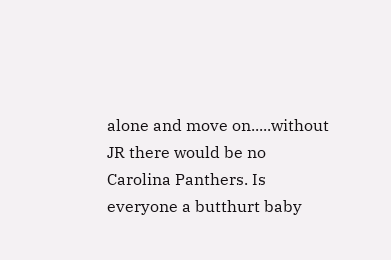alone and move on.....without JR there would be no Carolina Panthers. Is everyone a butthurt baby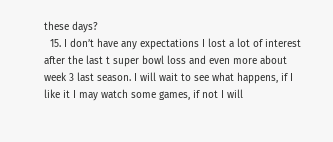these days?
  15. I don’t have any expectations I lost a lot of interest after the last t super bowl loss and even more about week 3 last season. I will wait to see what happens, if I like it I may watch some games, if not I will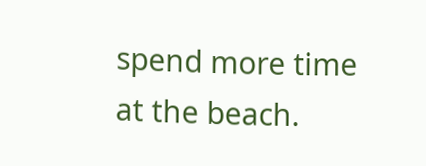spend more time at the beach.